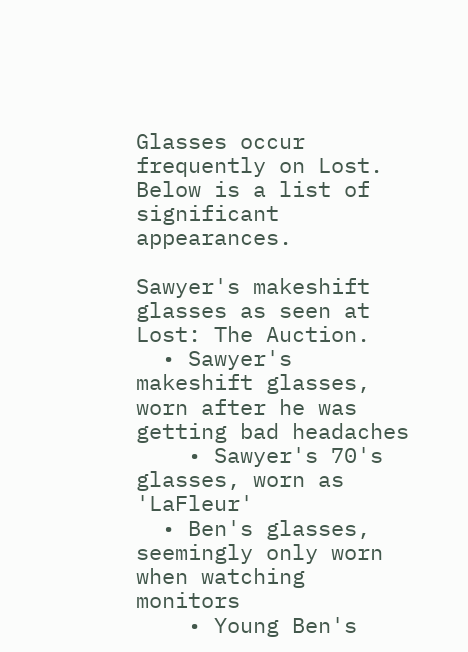Glasses occur frequently on Lost. Below is a list of significant appearances.

Sawyer's makeshift glasses as seen at Lost: The Auction.
  • Sawyer's makeshift glasses, worn after he was getting bad headaches
    • Sawyer's 70's glasses, worn as 'LaFleur'
  • Ben's glasses, seemingly only worn when watching monitors
    • Young Ben's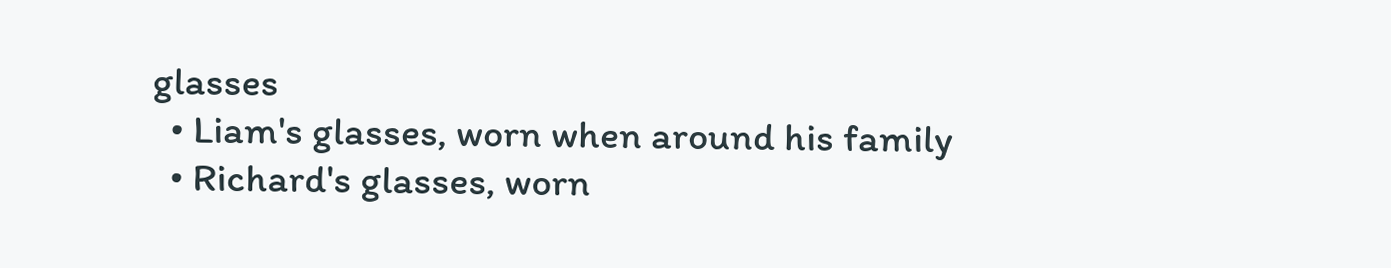glasses
  • Liam's glasses, worn when around his family
  • Richard's glasses, worn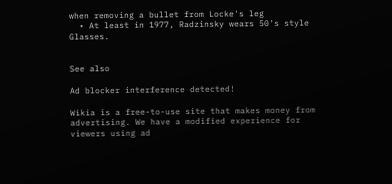when removing a bullet from Locke's leg
  • At least in 1977, Radzinsky wears 50's style Glasses.


See also

Ad blocker interference detected!

Wikia is a free-to-use site that makes money from advertising. We have a modified experience for viewers using ad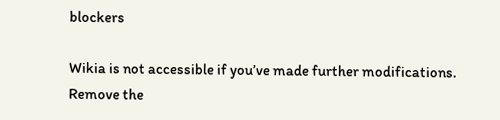blockers

Wikia is not accessible if you’ve made further modifications. Remove the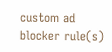custom ad blocker rule(s)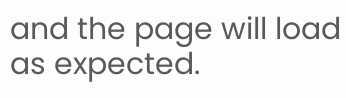and the page will load as expected.